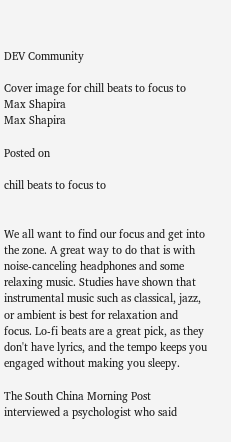DEV Community

Cover image for chill beats to focus to
Max Shapira
Max Shapira

Posted on

chill beats to focus to


We all want to find our focus and get into the zone. A great way to do that is with noise-canceling headphones and some relaxing music. Studies have shown that instrumental music such as classical, jazz, or ambient is best for relaxation and focus. Lo-fi beats are a great pick, as they don't have lyrics, and the tempo keeps you engaged without making you sleepy.

The South China Morning Post interviewed a psychologist who said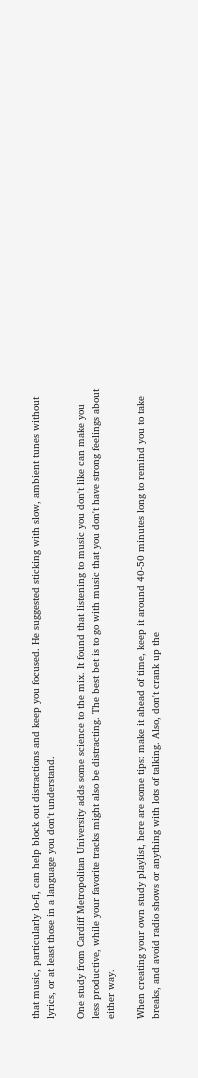that music, particularly lo-fi, can help block out distractions and keep you focused. He suggested sticking with slow, ambient tunes without lyrics, or at least those in a language you don't understand.

One study from Cardiff Metropolitan University adds some science to the mix. It found that listening to music you don't like can make you less productive, while your favorite tracks might also be distracting. The best bet is to go with music that you don't have strong feelings about either way.

When creating your own study playlist, here are some tips: make it ahead of time, keep it around 40-50 minutes long to remind you to take breaks, and avoid radio shows or anything with lots of talking. Also, don't crank up the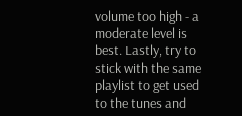volume too high - a moderate level is best. Lastly, try to stick with the same playlist to get used to the tunes and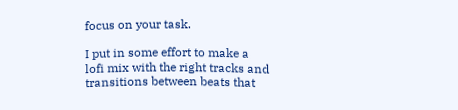focus on your task.

I put in some effort to make a lofi mix with the right tracks and transitions between beats that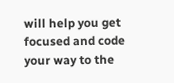will help you get focused and code your way to the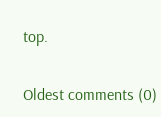top.

Oldest comments (0)